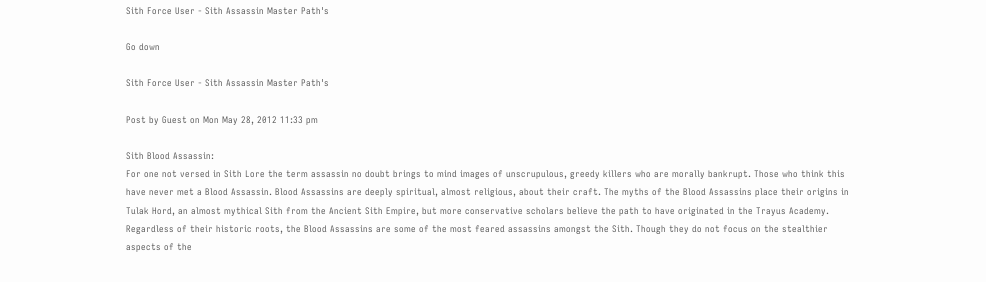Sith Force User - Sith Assassin Master Path's

Go down

Sith Force User - Sith Assassin Master Path's

Post by Guest on Mon May 28, 2012 11:33 pm

Sith Blood Assassin:
For one not versed in Sith Lore the term assassin no doubt brings to mind images of unscrupulous, greedy killers who are morally bankrupt. Those who think this have never met a Blood Assassin. Blood Assassins are deeply spiritual, almost religious, about their craft. The myths of the Blood Assassins place their origins in Tulak Hord, an almost mythical Sith from the Ancient Sith Empire, but more conservative scholars believe the path to have originated in the Trayus Academy. Regardless of their historic roots, the Blood Assassins are some of the most feared assassins amongst the Sith. Though they do not focus on the stealthier aspects of the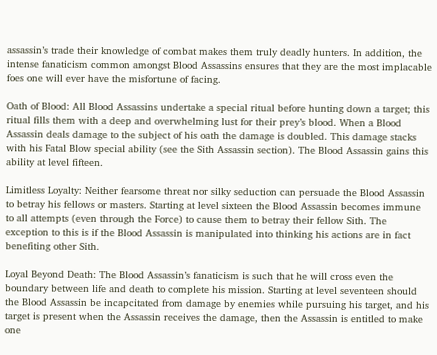assassin’s trade their knowledge of combat makes them truly deadly hunters. In addition, the intense fanaticism common amongst Blood Assassins ensures that they are the most implacable foes one will ever have the misfortune of facing.

Oath of Blood: All Blood Assassins undertake a special ritual before hunting down a target; this ritual fills them with a deep and overwhelming lust for their prey’s blood. When a Blood Assassin deals damage to the subject of his oath the damage is doubled. This damage stacks with his Fatal Blow special ability (see the Sith Assassin section). The Blood Assassin gains this ability at level fifteen.

Limitless Loyalty: Neither fearsome threat nor silky seduction can persuade the Blood Assassin to betray his fellows or masters. Starting at level sixteen the Blood Assassin becomes immune to all attempts (even through the Force) to cause them to betray their fellow Sith. The exception to this is if the Blood Assassin is manipulated into thinking his actions are in fact benefiting other Sith.

Loyal Beyond Death: The Blood Assassin’s fanaticism is such that he will cross even the boundary between life and death to complete his mission. Starting at level seventeen should the Blood Assassin be incapcitated from damage by enemies while pursuing his target, and his target is present when the Assassin receives the damage, then the Assassin is entitled to make one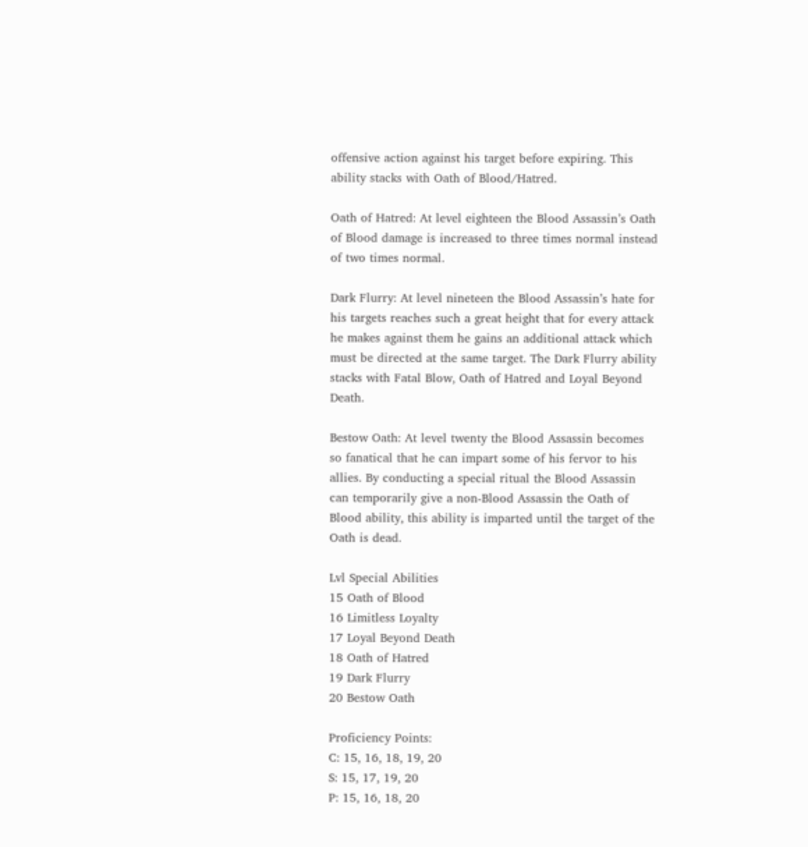offensive action against his target before expiring. This ability stacks with Oath of Blood/Hatred.

Oath of Hatred: At level eighteen the Blood Assassin’s Oath of Blood damage is increased to three times normal instead of two times normal.

Dark Flurry: At level nineteen the Blood Assassin’s hate for his targets reaches such a great height that for every attack he makes against them he gains an additional attack which must be directed at the same target. The Dark Flurry ability stacks with Fatal Blow, Oath of Hatred and Loyal Beyond Death.

Bestow Oath: At level twenty the Blood Assassin becomes so fanatical that he can impart some of his fervor to his allies. By conducting a special ritual the Blood Assassin can temporarily give a non-Blood Assassin the Oath of Blood ability, this ability is imparted until the target of the Oath is dead.

Lvl Special Abilities
15 Oath of Blood
16 Limitless Loyalty
17 Loyal Beyond Death
18 Oath of Hatred
19 Dark Flurry
20 Bestow Oath

Proficiency Points:
C: 15, 16, 18, 19, 20
S: 15, 17, 19, 20
P: 15, 16, 18, 20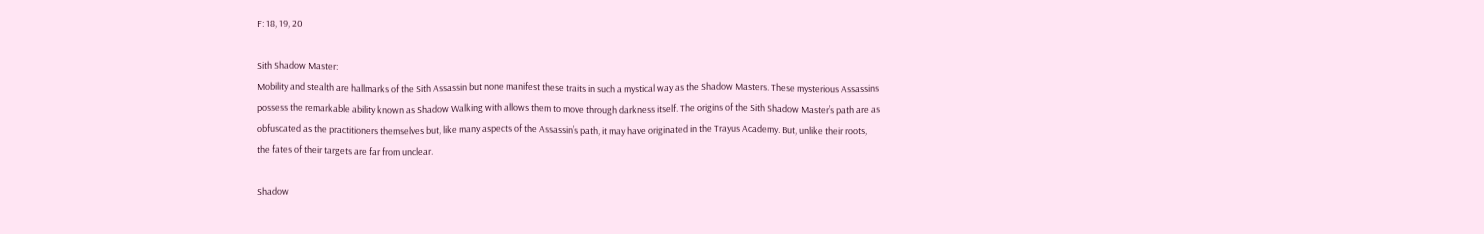F: 18, 19, 20

Sith Shadow Master:
Mobility and stealth are hallmarks of the Sith Assassin but none manifest these traits in such a mystical way as the Shadow Masters. These mysterious Assassins possess the remarkable ability known as Shadow Walking with allows them to move through darkness itself. The origins of the Sith Shadow Master’s path are as obfuscated as the practitioners themselves but, like many aspects of the Assassin’s path, it may have originated in the Trayus Academy. But, unlike their roots, the fates of their targets are far from unclear.

Shadow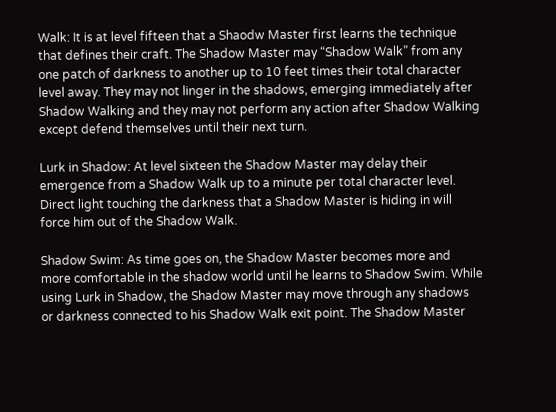Walk: It is at level fifteen that a Shaodw Master first learns the technique that defines their craft. The Shadow Master may “Shadow Walk” from any one patch of darkness to another up to 10 feet times their total character level away. They may not linger in the shadows, emerging immediately after Shadow Walking and they may not perform any action after Shadow Walking except defend themselves until their next turn.

Lurk in Shadow: At level sixteen the Shadow Master may delay their emergence from a Shadow Walk up to a minute per total character level. Direct light touching the darkness that a Shadow Master is hiding in will force him out of the Shadow Walk.

Shadow Swim: As time goes on, the Shadow Master becomes more and more comfortable in the shadow world until he learns to Shadow Swim. While using Lurk in Shadow, the Shadow Master may move through any shadows or darkness connected to his Shadow Walk exit point. The Shadow Master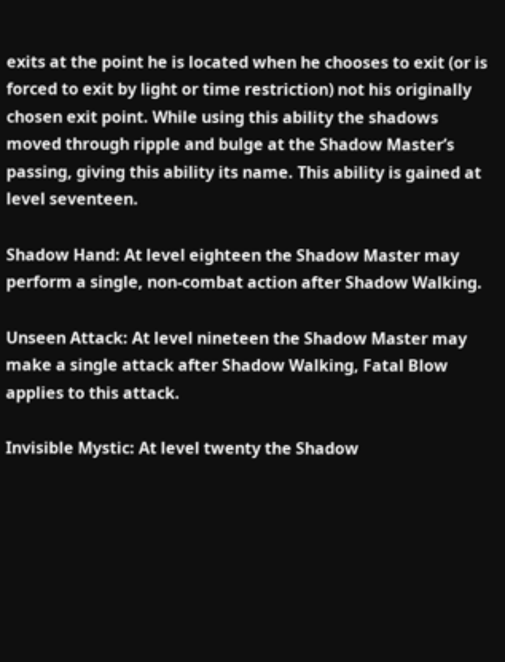exits at the point he is located when he chooses to exit (or is forced to exit by light or time restriction) not his originally chosen exit point. While using this ability the shadows moved through ripple and bulge at the Shadow Master’s passing, giving this ability its name. This ability is gained at level seventeen.

Shadow Hand: At level eighteen the Shadow Master may perform a single, non-combat action after Shadow Walking.

Unseen Attack: At level nineteen the Shadow Master may make a single attack after Shadow Walking, Fatal Blow applies to this attack.

Invisible Mystic: At level twenty the Shadow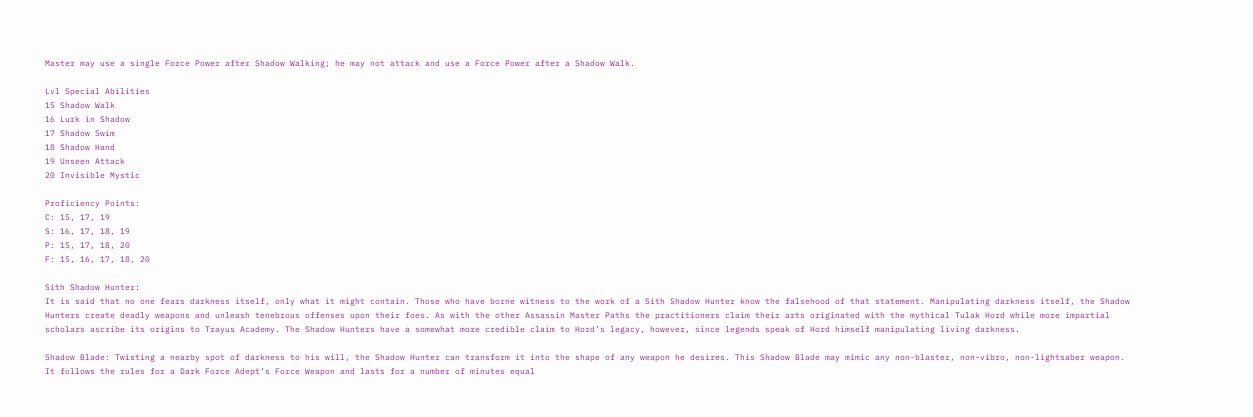Master may use a single Force Power after Shadow Walking; he may not attack and use a Force Power after a Shadow Walk.

Lvl Special Abilities
15 Shadow Walk
16 Lurk in Shadow
17 Shadow Swim
18 Shadow Hand
19 Unseen Attack
20 Invisible Mystic

Proficiency Points:
C: 15, 17, 19
S: 16, 17, 18, 19
P: 15, 17, 18, 20
F: 15, 16, 17, 18, 20

Sith Shadow Hunter:
It is said that no one fears darkness itself, only what it might contain. Those who have borne witness to the work of a Sith Shadow Hunter know the falsehood of that statement. Manipulating darkness itself, the Shadow Hunters create deadly weapons and unleash tenebrous offenses upon their foes. As with the other Assassin Master Paths the practitioners claim their arts originated with the mythical Tulak Hord while more impartial scholars ascribe its origins to Trayus Academy. The Shadow Hunters have a somewhat more credible claim to Hord’s legacy, however, since legends speak of Hord himself manipulating living darkness.

Shadow Blade: Twisting a nearby spot of darkness to his will, the Shadow Hunter can transform it into the shape of any weapon he desires. This Shadow Blade may mimic any non-blaster, non-vibro, non-lightsaber weapon. It follows the rules for a Dark Force Adept’s Force Weapon and lasts for a number of minutes equal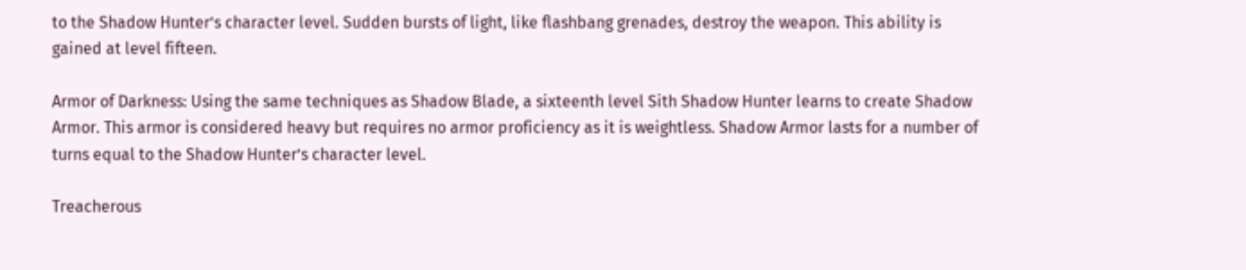to the Shadow Hunter’s character level. Sudden bursts of light, like flashbang grenades, destroy the weapon. This ability is gained at level fifteen.

Armor of Darkness: Using the same techniques as Shadow Blade, a sixteenth level Sith Shadow Hunter learns to create Shadow Armor. This armor is considered heavy but requires no armor proficiency as it is weightless. Shadow Armor lasts for a number of turns equal to the Shadow Hunter’s character level.

Treacherous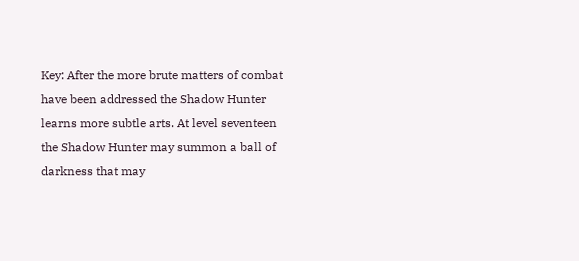Key: After the more brute matters of combat have been addressed the Shadow Hunter learns more subtle arts. At level seventeen the Shadow Hunter may summon a ball of darkness that may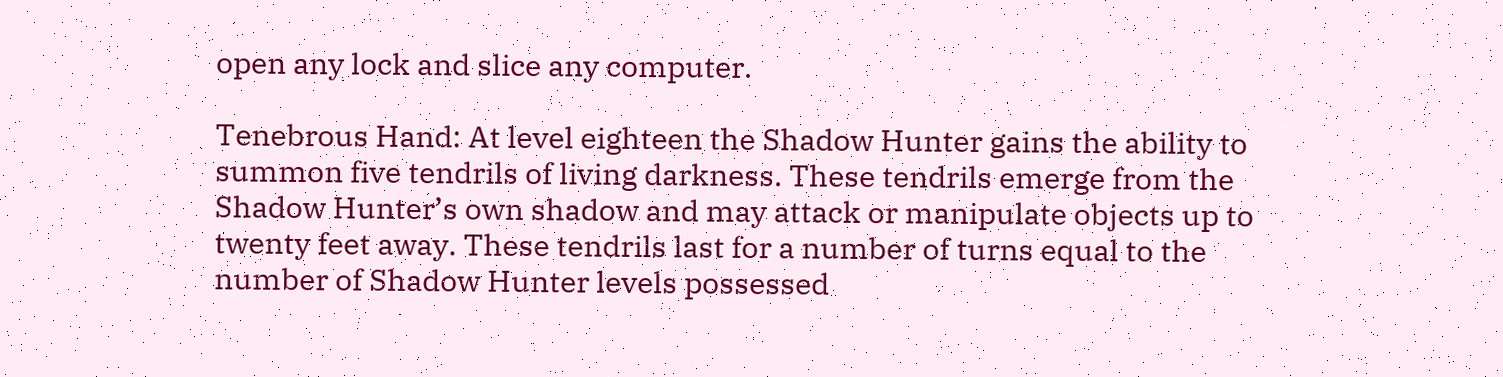open any lock and slice any computer.

Tenebrous Hand: At level eighteen the Shadow Hunter gains the ability to summon five tendrils of living darkness. These tendrils emerge from the Shadow Hunter’s own shadow and may attack or manipulate objects up to twenty feet away. These tendrils last for a number of turns equal to the number of Shadow Hunter levels possessed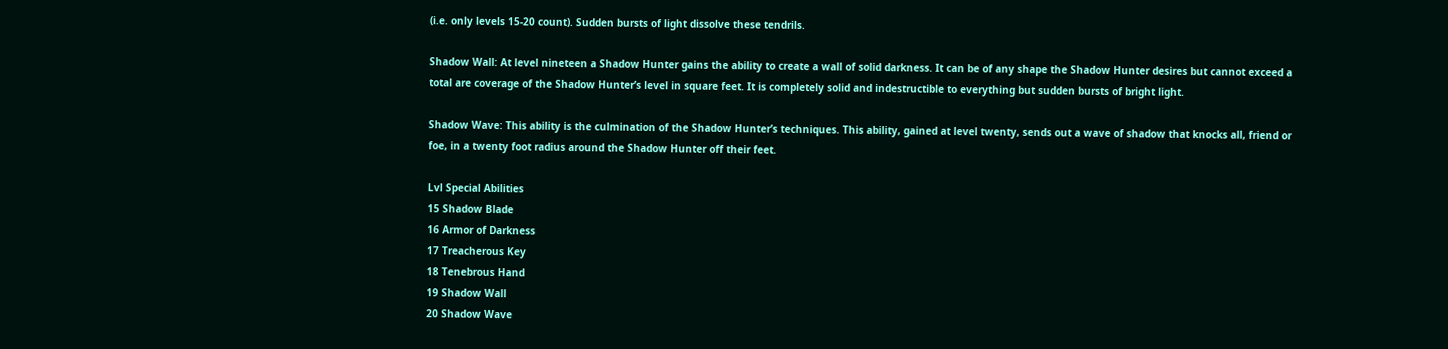(i.e. only levels 15-20 count). Sudden bursts of light dissolve these tendrils.

Shadow Wall: At level nineteen a Shadow Hunter gains the ability to create a wall of solid darkness. It can be of any shape the Shadow Hunter desires but cannot exceed a total are coverage of the Shadow Hunter’s level in square feet. It is completely solid and indestructible to everything but sudden bursts of bright light.

Shadow Wave: This ability is the culmination of the Shadow Hunter’s techniques. This ability, gained at level twenty, sends out a wave of shadow that knocks all, friend or foe, in a twenty foot radius around the Shadow Hunter off their feet.

Lvl Special Abilities
15 Shadow Blade
16 Armor of Darkness
17 Treacherous Key
18 Tenebrous Hand
19 Shadow Wall
20 Shadow Wave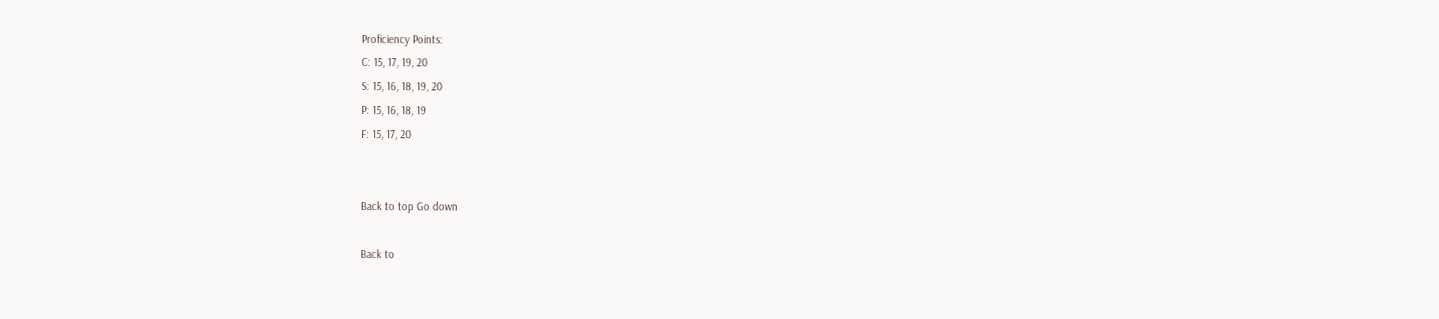Proficiency Points:
C: 15, 17, 19, 20
S: 15, 16, 18, 19, 20
P: 15, 16, 18, 19
F: 15, 17, 20


Back to top Go down

Back to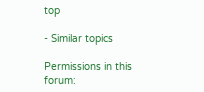top

- Similar topics

Permissions in this forum: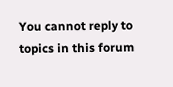You cannot reply to topics in this forum